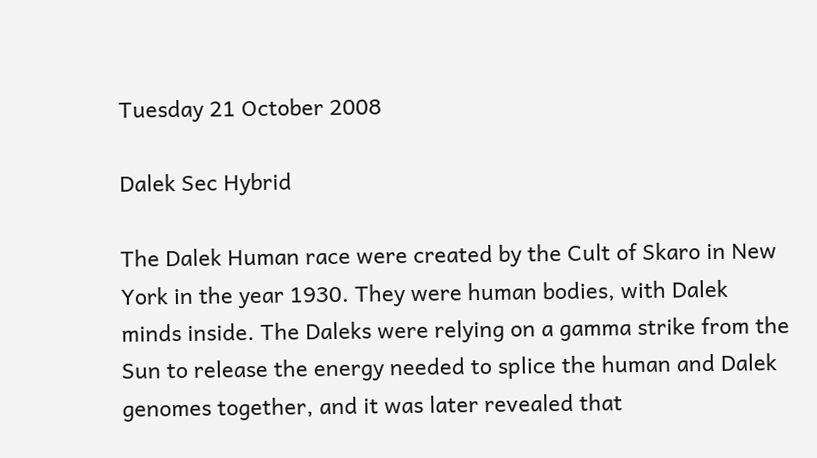Tuesday 21 October 2008

Dalek Sec Hybrid

The Dalek Human race were created by the Cult of Skaro in New York in the year 1930. They were human bodies, with Dalek minds inside. The Daleks were relying on a gamma strike from the Sun to release the energy needed to splice the human and Dalek genomes together, and it was later revealed that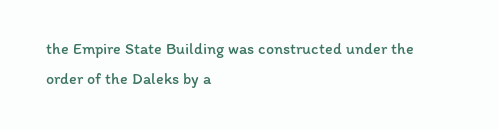the Empire State Building was constructed under the order of the Daleks by a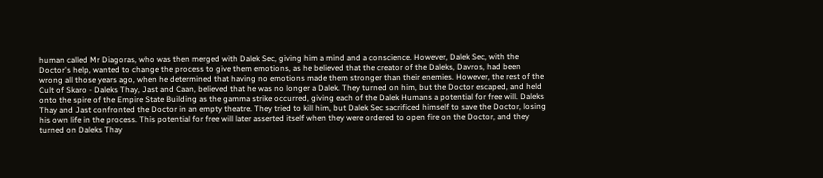human called Mr Diagoras, who was then merged with Dalek Sec, giving him a mind and a conscience. However, Dalek Sec, with the Doctor's help, wanted to change the process to give them emotions, as he believed that the creator of the Daleks, Davros, had been wrong all those years ago, when he determined that having no emotions made them stronger than their enemies. However, the rest of the Cult of Skaro - Daleks Thay, Jast and Caan, believed that he was no longer a Dalek. They turned on him, but the Doctor escaped, and held onto the spire of the Empire State Building as the gamma strike occurred, giving each of the Dalek Humans a potential for free will. Daleks Thay and Jast confronted the Doctor in an empty theatre. They tried to kill him, but Dalek Sec sacrificed himself to save the Doctor, losing his own life in the process. This potential for free will later asserted itself when they were ordered to open fire on the Doctor, and they turned on Daleks Thay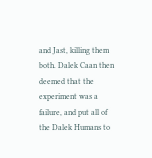and Jast, killing them both. Dalek Caan then deemed that the experiment was a failure, and put all of the Dalek Humans to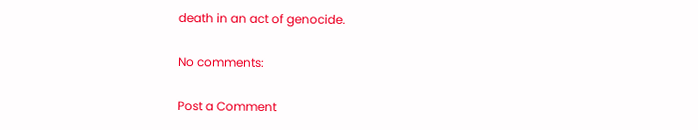death in an act of genocide.

No comments:

Post a Comment